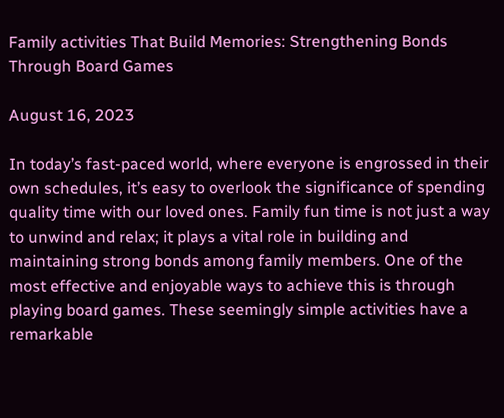Family activities That Build Memories: Strengthening Bonds Through Board Games

August 16, 2023

In today’s fast-paced world, where everyone is engrossed in their own schedules, it’s easy to overlook the significance of spending quality time with our loved ones. Family fun time is not just a way to unwind and relax; it plays a vital role in building and maintaining strong bonds among family members. One of the most effective and enjoyable ways to achieve this is through playing board games. These seemingly simple activities have a remarkable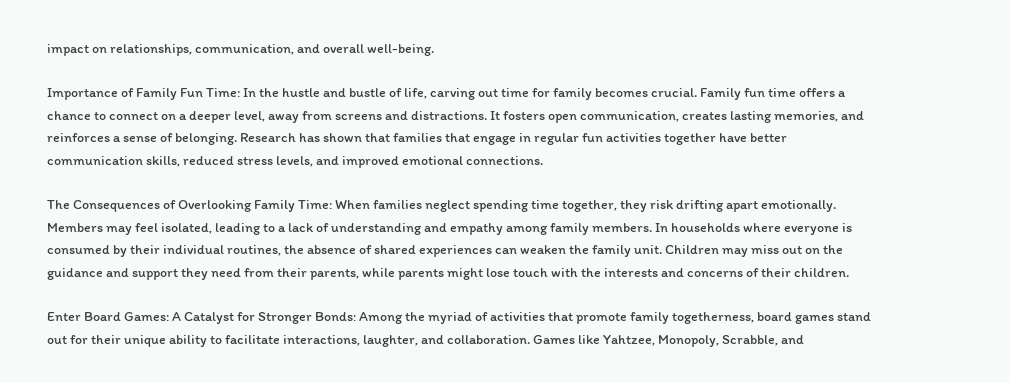impact on relationships, communication, and overall well-being.

Importance of Family Fun Time: In the hustle and bustle of life, carving out time for family becomes crucial. Family fun time offers a chance to connect on a deeper level, away from screens and distractions. It fosters open communication, creates lasting memories, and reinforces a sense of belonging. Research has shown that families that engage in regular fun activities together have better communication skills, reduced stress levels, and improved emotional connections.

The Consequences of Overlooking Family Time: When families neglect spending time together, they risk drifting apart emotionally. Members may feel isolated, leading to a lack of understanding and empathy among family members. In households where everyone is consumed by their individual routines, the absence of shared experiences can weaken the family unit. Children may miss out on the guidance and support they need from their parents, while parents might lose touch with the interests and concerns of their children.

Enter Board Games: A Catalyst for Stronger Bonds: Among the myriad of activities that promote family togetherness, board games stand out for their unique ability to facilitate interactions, laughter, and collaboration. Games like Yahtzee, Monopoly, Scrabble, and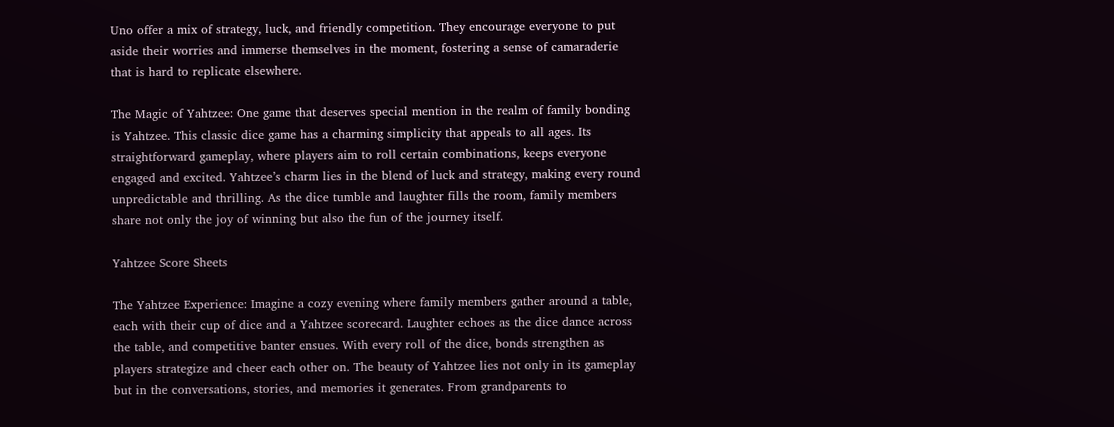Uno offer a mix of strategy, luck, and friendly competition. They encourage everyone to put aside their worries and immerse themselves in the moment, fostering a sense of camaraderie that is hard to replicate elsewhere.

The Magic of Yahtzee: One game that deserves special mention in the realm of family bonding is Yahtzee. This classic dice game has a charming simplicity that appeals to all ages. Its straightforward gameplay, where players aim to roll certain combinations, keeps everyone engaged and excited. Yahtzee’s charm lies in the blend of luck and strategy, making every round unpredictable and thrilling. As the dice tumble and laughter fills the room, family members share not only the joy of winning but also the fun of the journey itself.

Yahtzee Score Sheets

The Yahtzee Experience: Imagine a cozy evening where family members gather around a table, each with their cup of dice and a Yahtzee scorecard. Laughter echoes as the dice dance across the table, and competitive banter ensues. With every roll of the dice, bonds strengthen as players strategize and cheer each other on. The beauty of Yahtzee lies not only in its gameplay but in the conversations, stories, and memories it generates. From grandparents to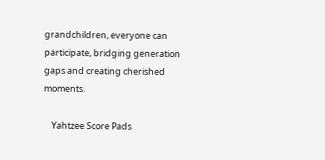grandchildren, everyone can participate, bridging generation gaps and creating cherished moments.

    Yahtzee Score Pads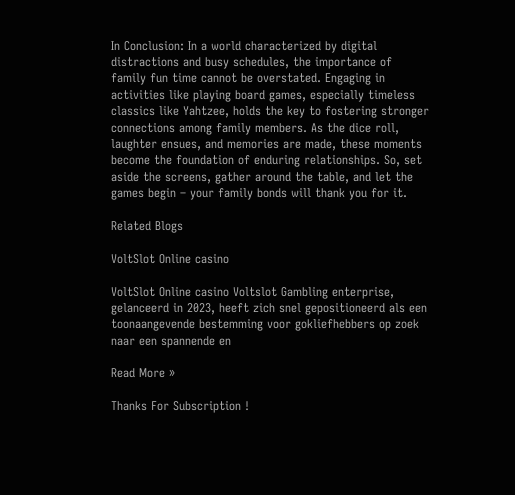In Conclusion: In a world characterized by digital distractions and busy schedules, the importance of family fun time cannot be overstated. Engaging in activities like playing board games, especially timeless classics like Yahtzee, holds the key to fostering stronger connections among family members. As the dice roll, laughter ensues, and memories are made, these moments become the foundation of enduring relationships. So, set aside the screens, gather around the table, and let the games begin – your family bonds will thank you for it.

Related Blogs

VoltSlot Online casino

VoltSlot Online casino Voltslot Gambling enterprise, gelanceerd in 2023, heeft zich snel gepositioneerd als een toonaangevende bestemming voor gokliefhebbers op zoek naar een spannende en

Read More »

Thanks For Subscription !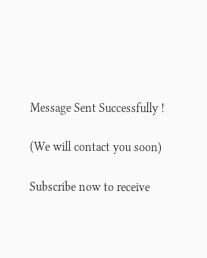Message Sent Successfully !

(We will contact you soon)

Subscribe now to receive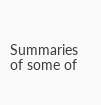Summaries of some of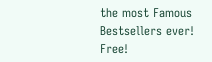the most Famous Bestsellers ever! Free!